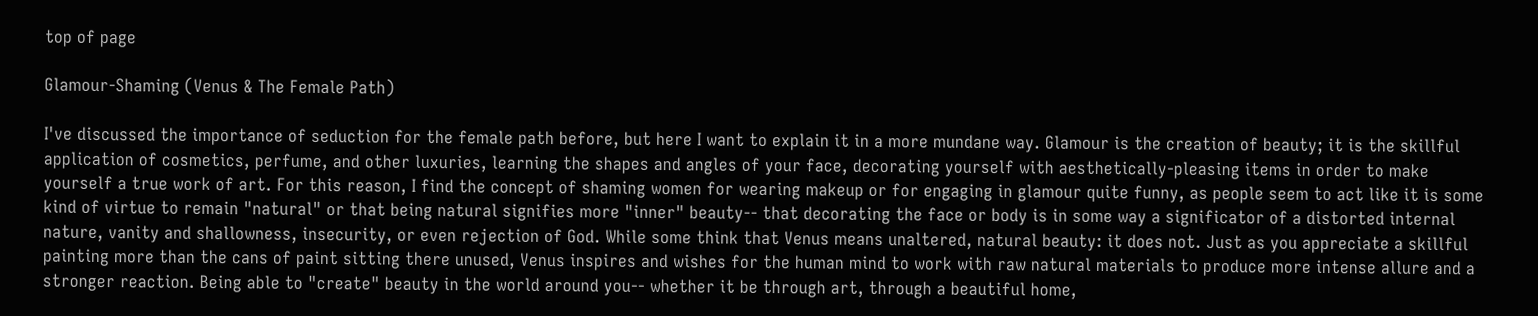top of page

Glamour-Shaming (Venus & The Female Path)

I've discussed the importance of seduction for the female path before, but here I want to explain it in a more mundane way. Glamour is the creation of beauty; it is the skillful application of cosmetics, perfume, and other luxuries, learning the shapes and angles of your face, decorating yourself with aesthetically-pleasing items in order to make yourself a true work of art. For this reason, I find the concept of shaming women for wearing makeup or for engaging in glamour quite funny, as people seem to act like it is some kind of virtue to remain "natural" or that being natural signifies more "inner" beauty-- that decorating the face or body is in some way a significator of a distorted internal nature, vanity and shallowness, insecurity, or even rejection of God. While some think that Venus means unaltered, natural beauty: it does not. Just as you appreciate a skillful painting more than the cans of paint sitting there unused, Venus inspires and wishes for the human mind to work with raw natural materials to produce more intense allure and a stronger reaction. Being able to "create" beauty in the world around you-- whether it be through art, through a beautiful home,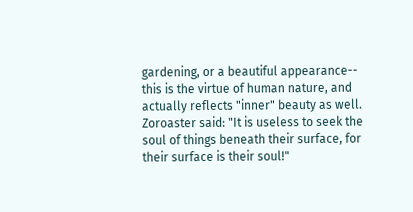gardening, or a beautiful appearance-- this is the virtue of human nature, and actually reflects "inner" beauty as well. Zoroaster said: "It is useless to seek the soul of things beneath their surface, for their surface is their soul!"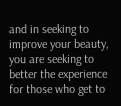and in seeking to improve your beauty, you are seeking to better the experience for those who get to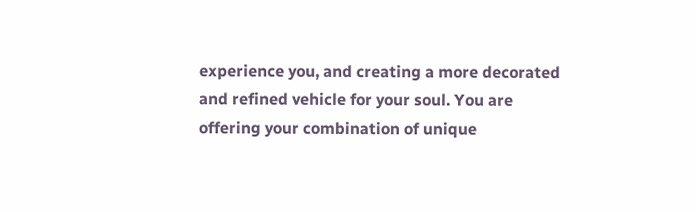experience you, and creating a more decorated and refined vehicle for your soul. You are offering your combination of unique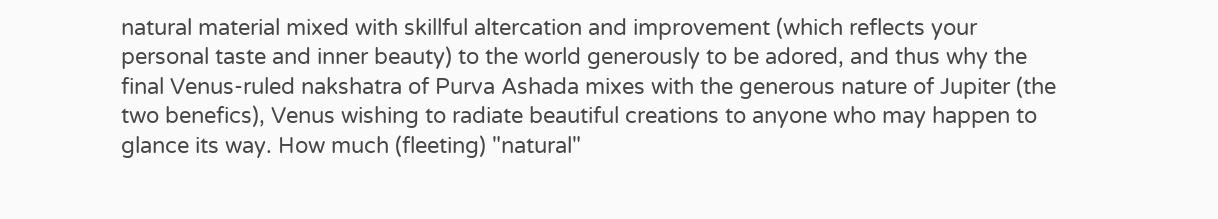natural material mixed with skillful altercation and improvement (which reflects your personal taste and inner beauty) to the world generously to be adored, and thus why the final Venus-ruled nakshatra of Purva Ashada mixes with the generous nature of Jupiter (the two benefics), Venus wishing to radiate beautiful creations to anyone who may happen to glance its way. How much (fleeting) "natural"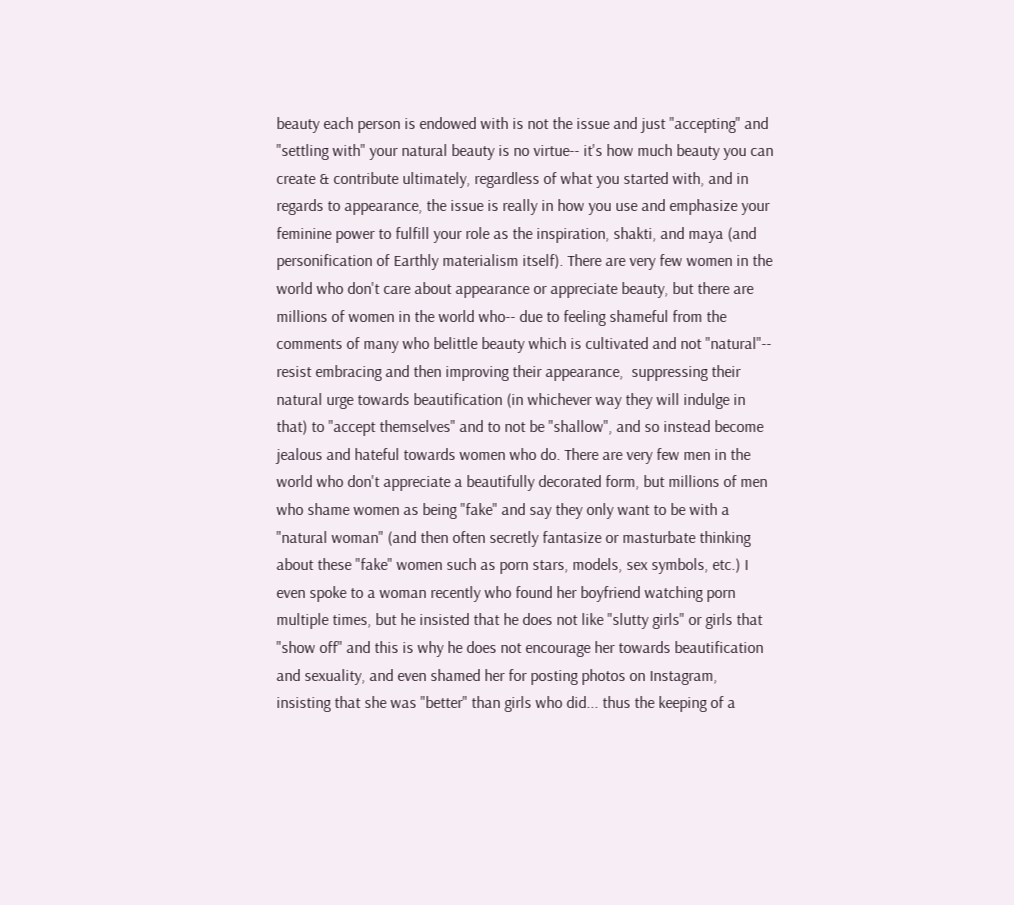beauty each person is endowed with is not the issue and just "accepting" and "settling with" your natural beauty is no virtue-- it's how much beauty you can create & contribute ultimately, regardless of what you started with, and in regards to appearance, the issue is really in how you use and emphasize your feminine power to fulfill your role as the inspiration, shakti, and maya (and personification of Earthly materialism itself). There are very few women in the world who don't care about appearance or appreciate beauty, but there are millions of women in the world who-- due to feeling shameful from the comments of many who belittle beauty which is cultivated and not "natural"-- resist embracing and then improving their appearance,  suppressing their natural urge towards beautification (in whichever way they will indulge in that) to "accept themselves" and to not be "shallow", and so instead become jealous and hateful towards women who do. There are very few men in the world who don't appreciate a beautifully decorated form, but millions of men who shame women as being "fake" and say they only want to be with a "natural woman" (and then often secretly fantasize or masturbate thinking about these "fake" women such as porn stars, models, sex symbols, etc.) I even spoke to a woman recently who found her boyfriend watching porn multiple times, but he insisted that he does not like "slutty girls" or girls that "show off" and this is why he does not encourage her towards beautification and sexuality, and even shamed her for posting photos on Instagram, insisting that she was "better" than girls who did... thus the keeping of a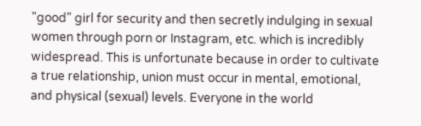"good" girl for security and then secretly indulging in sexual women through porn or Instagram, etc. which is incredibly widespread. This is unfortunate because in order to cultivate a true relationship, union must occur in mental, emotional, and physical (sexual) levels. Everyone in the world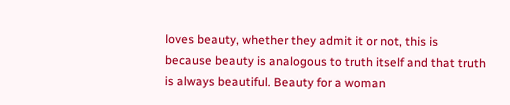loves beauty, whether they admit it or not, this is because beauty is analogous to truth itself and that truth is always beautiful. Beauty for a woman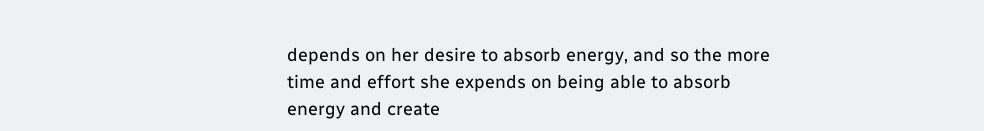depends on her desire to absorb energy, and so the more time and effort she expends on being able to absorb energy and create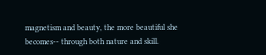magnetism and beauty, the more beautiful she becomes-- through both nature and skill.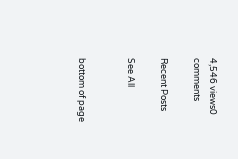4,546 views0 comments

Recent Posts

See All


bottom of page